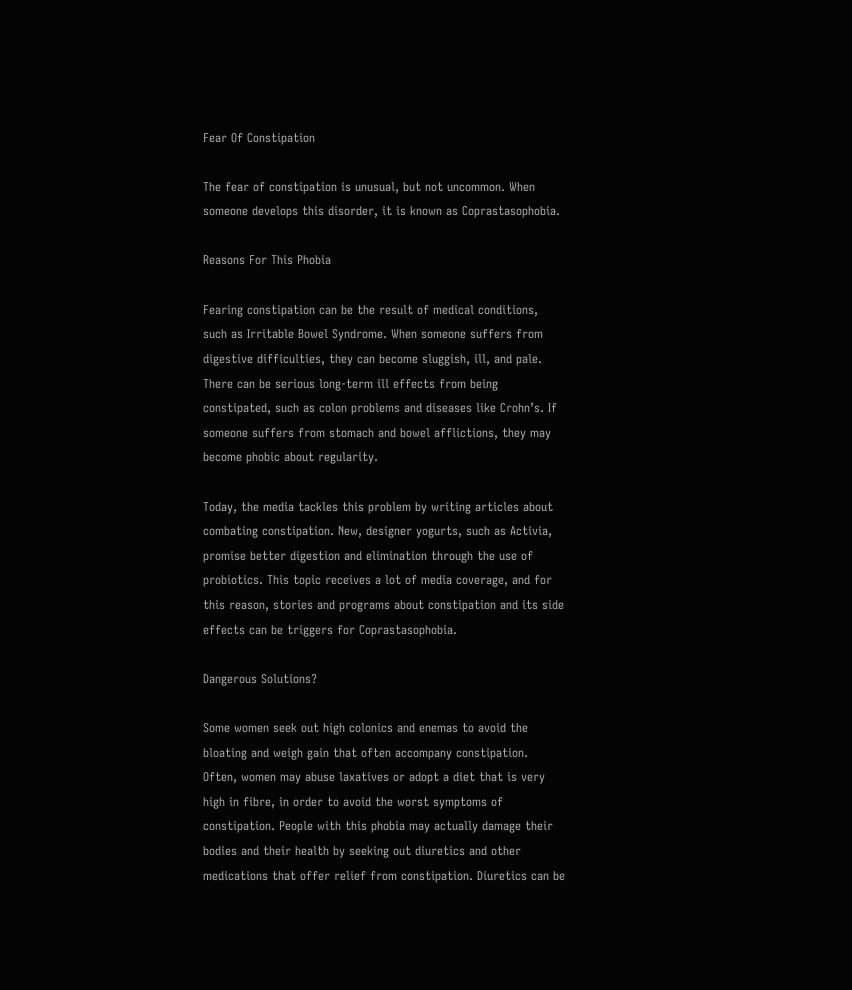Fear Of Constipation

The fear of constipation is unusual, but not uncommon. When someone develops this disorder, it is known as Coprastasophobia.

Reasons For This Phobia

Fearing constipation can be the result of medical conditions, such as Irritable Bowel Syndrome. When someone suffers from digestive difficulties, they can become sluggish, ill, and pale. There can be serious long-term ill effects from being constipated, such as colon problems and diseases like Crohn’s. If someone suffers from stomach and bowel afflictions, they may become phobic about regularity.

Today, the media tackles this problem by writing articles about combating constipation. New, designer yogurts, such as Activia, promise better digestion and elimination through the use of probiotics. This topic receives a lot of media coverage, and for this reason, stories and programs about constipation and its side effects can be triggers for Coprastasophobia.

Dangerous Solutions?

Some women seek out high colonics and enemas to avoid the bloating and weigh gain that often accompany constipation. Often, women may abuse laxatives or adopt a diet that is very high in fibre, in order to avoid the worst symptoms of constipation. People with this phobia may actually damage their bodies and their health by seeking out diuretics and other medications that offer relief from constipation. Diuretics can be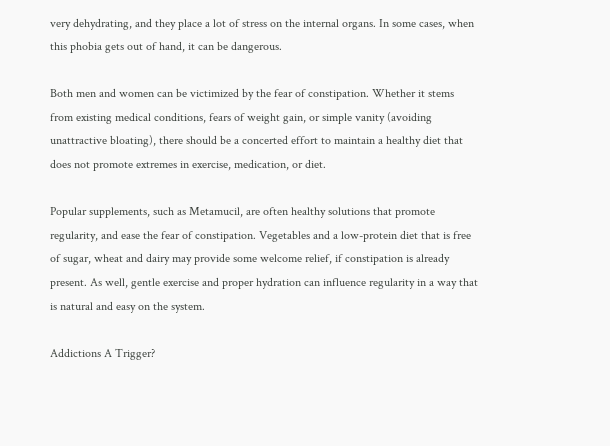very dehydrating, and they place a lot of stress on the internal organs. In some cases, when this phobia gets out of hand, it can be dangerous.

Both men and women can be victimized by the fear of constipation. Whether it stems from existing medical conditions, fears of weight gain, or simple vanity (avoiding unattractive bloating), there should be a concerted effort to maintain a healthy diet that does not promote extremes in exercise, medication, or diet.

Popular supplements, such as Metamucil, are often healthy solutions that promote regularity, and ease the fear of constipation. Vegetables and a low-protein diet that is free of sugar, wheat and dairy may provide some welcome relief, if constipation is already present. As well, gentle exercise and proper hydration can influence regularity in a way that is natural and easy on the system.

Addictions A Trigger?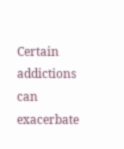Certain addictions can exacerbate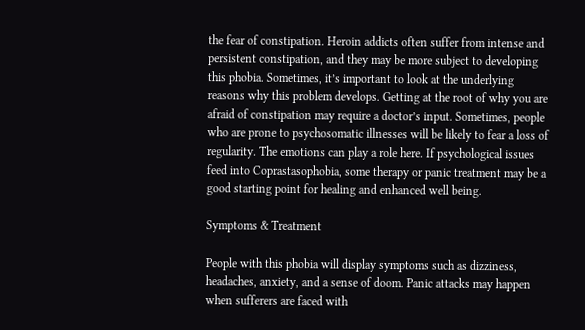the fear of constipation. Heroin addicts often suffer from intense and persistent constipation, and they may be more subject to developing this phobia. Sometimes, it’s important to look at the underlying reasons why this problem develops. Getting at the root of why you are afraid of constipation may require a doctor’s input. Sometimes, people who are prone to psychosomatic illnesses will be likely to fear a loss of regularity. The emotions can play a role here. If psychological issues feed into Coprastasophobia, some therapy or panic treatment may be a good starting point for healing and enhanced well being.

Symptoms & Treatment

People with this phobia will display symptoms such as dizziness, headaches, anxiety, and a sense of doom. Panic attacks may happen when sufferers are faced with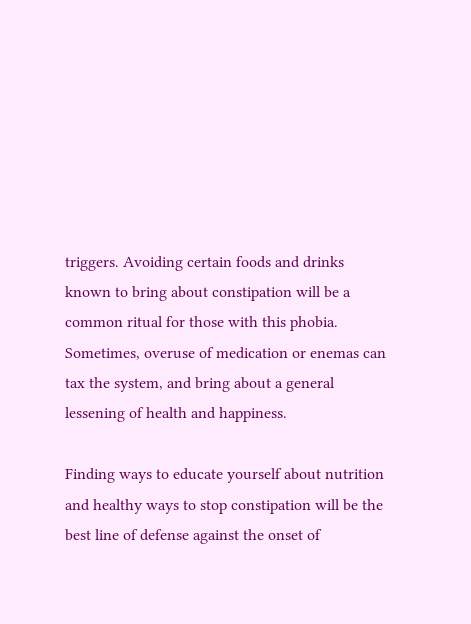triggers. Avoiding certain foods and drinks known to bring about constipation will be a common ritual for those with this phobia. Sometimes, overuse of medication or enemas can tax the system, and bring about a general lessening of health and happiness.

Finding ways to educate yourself about nutrition and healthy ways to stop constipation will be the best line of defense against the onset of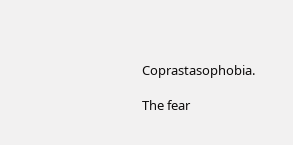Coprastasophobia.

The fear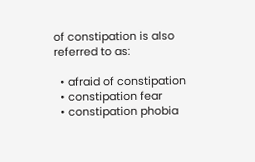of constipation is also referred to as:

  • afraid of constipation
  • constipation fear
  • constipation phobia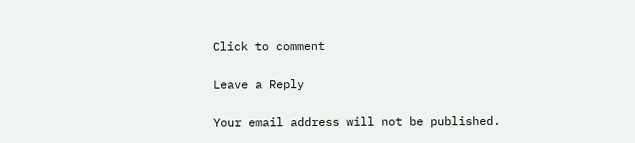Click to comment

Leave a Reply

Your email address will not be published.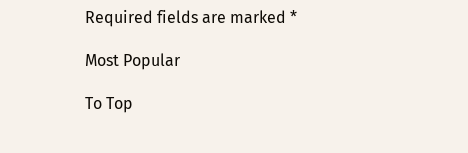Required fields are marked *

Most Popular

To Top